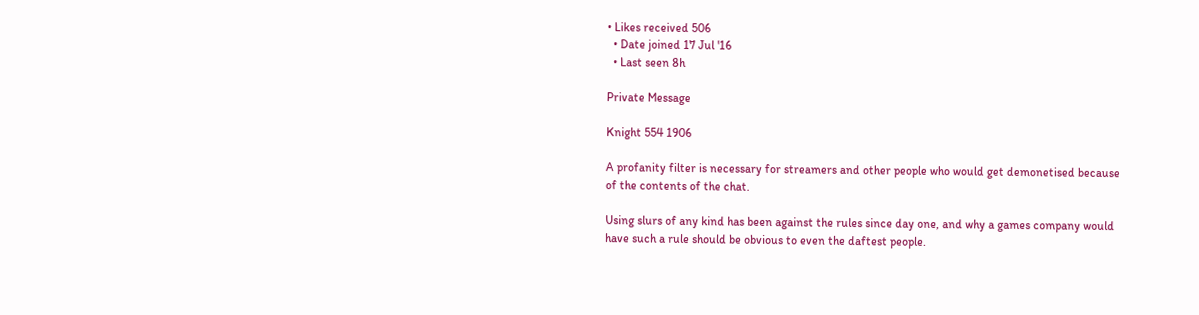• Likes received 506
  • Date joined 17 Jul '16
  • Last seen 8h

Private Message

Knight 554 1906

A profanity filter is necessary for streamers and other people who would get demonetised because of the contents of the chat.

Using slurs of any kind has been against the rules since day one, and why a games company would have such a rule should be obvious to even the daftest people.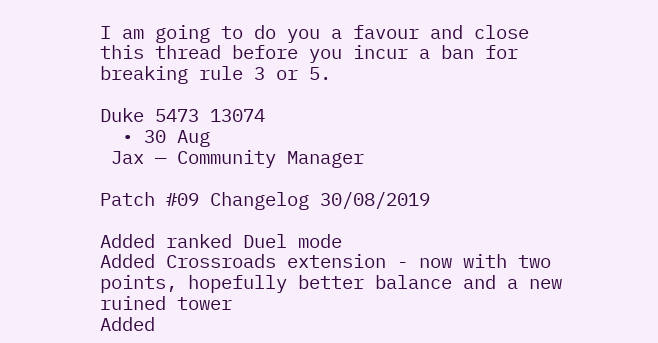I am going to do you a favour and close this thread before you incur a ban for breaking rule 3 or 5.

Duke 5473 13074
  • 30 Aug
 Jax — Community Manager

Patch #09 Changelog 30/08/2019

Added ranked Duel mode
Added Crossroads extension - now with two points, hopefully better balance and a new ruined tower
Added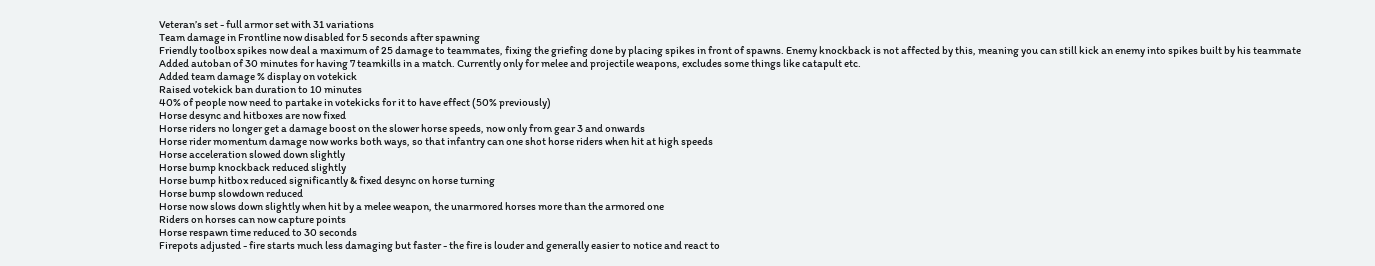Veteran’s set - full armor set with 31 variations
Team damage in Frontline now disabled for 5 seconds after spawning
Friendly toolbox spikes now deal a maximum of 25 damage to teammates, fixing the griefing done by placing spikes in front of spawns. Enemy knockback is not affected by this, meaning you can still kick an enemy into spikes built by his teammate
Added autoban of 30 minutes for having 7 teamkills in a match. Currently only for melee and projectile weapons, excludes some things like catapult etc.
Added team damage % display on votekick
Raised votekick ban duration to 10 minutes
40% of people now need to partake in votekicks for it to have effect (50% previously)
Horse desync and hitboxes are now fixed
Horse riders no longer get a damage boost on the slower horse speeds, now only from gear 3 and onwards
Horse rider momentum damage now works both ways, so that infantry can one shot horse riders when hit at high speeds
Horse acceleration slowed down slightly
Horse bump knockback reduced slightly
Horse bump hitbox reduced significantly & fixed desync on horse turning
Horse bump slowdown reduced
Horse now slows down slightly when hit by a melee weapon, the unarmored horses more than the armored one
Riders on horses can now capture points
Horse respawn time reduced to 30 seconds
Firepots adjusted - fire starts much less damaging but faster - the fire is louder and generally easier to notice and react to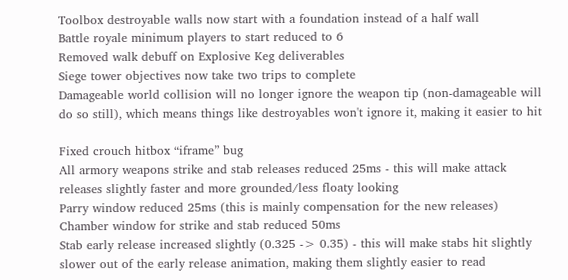Toolbox destroyable walls now start with a foundation instead of a half wall
Battle royale minimum players to start reduced to 6
Removed walk debuff on Explosive Keg deliverables
Siege tower objectives now take two trips to complete
Damageable world collision will no longer ignore the weapon tip (non-damageable will do so still), which means things like destroyables won't ignore it, making it easier to hit

Fixed crouch hitbox “iframe” bug
All armory weapons strike and stab releases reduced 25ms - this will make attack releases slightly faster and more grounded/less floaty looking
Parry window reduced 25ms (this is mainly compensation for the new releases)
Chamber window for strike and stab reduced 50ms
Stab early release increased slightly (0.325 -> 0.35) - this will make stabs hit slightly slower out of the early release animation, making them slightly easier to read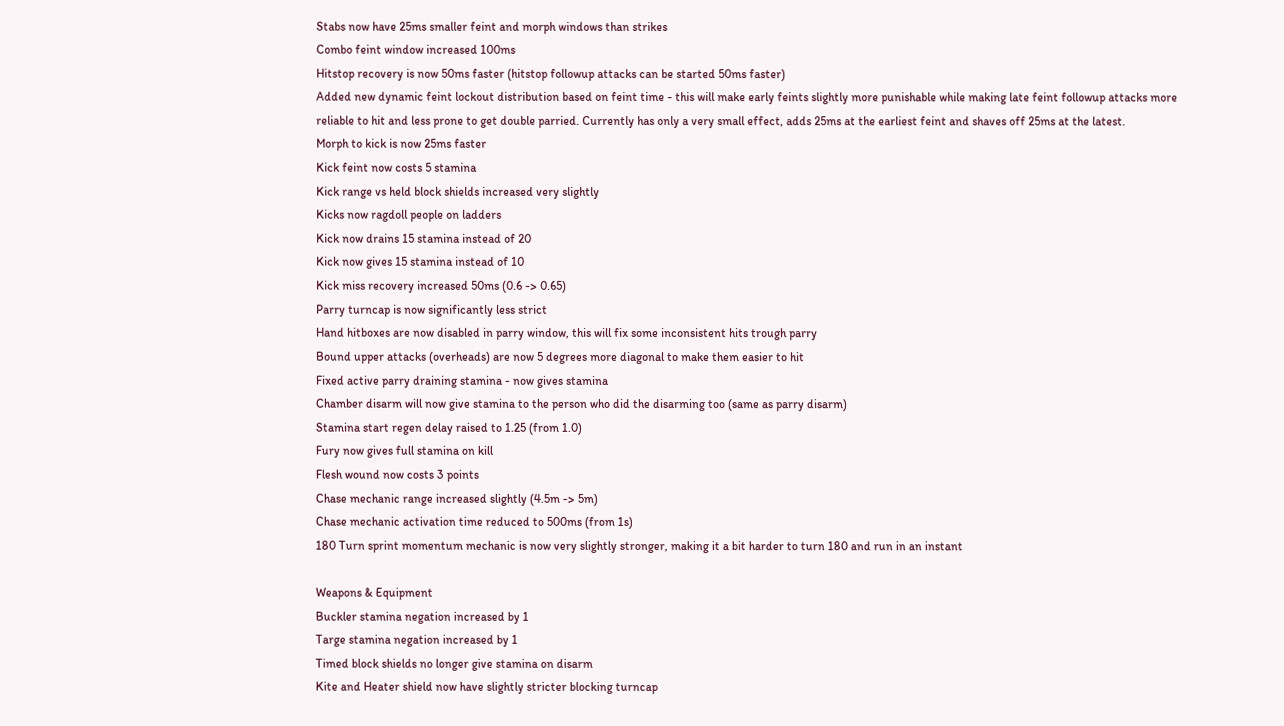Stabs now have 25ms smaller feint and morph windows than strikes
Combo feint window increased 100ms
Hitstop recovery is now 50ms faster (hitstop followup attacks can be started 50ms faster)
Added new dynamic feint lockout distribution based on feint time - this will make early feints slightly more punishable while making late feint followup attacks more reliable to hit and less prone to get double parried. Currently has only a very small effect, adds 25ms at the earliest feint and shaves off 25ms at the latest.
Morph to kick is now 25ms faster
Kick feint now costs 5 stamina
Kick range vs held block shields increased very slightly
Kicks now ragdoll people on ladders
Kick now drains 15 stamina instead of 20
Kick now gives 15 stamina instead of 10
Kick miss recovery increased 50ms (0.6 -> 0.65)
Parry turncap is now significantly less strict
Hand hitboxes are now disabled in parry window, this will fix some inconsistent hits trough parry
Bound upper attacks (overheads) are now 5 degrees more diagonal to make them easier to hit
Fixed active parry draining stamina - now gives stamina
Chamber disarm will now give stamina to the person who did the disarming too (same as parry disarm)
Stamina start regen delay raised to 1.25 (from 1.0)
Fury now gives full stamina on kill
Flesh wound now costs 3 points
Chase mechanic range increased slightly (4.5m -> 5m)
Chase mechanic activation time reduced to 500ms (from 1s)
180 Turn sprint momentum mechanic is now very slightly stronger, making it a bit harder to turn 180 and run in an instant

Weapons & Equipment
Buckler stamina negation increased by 1
Targe stamina negation increased by 1
Timed block shields no longer give stamina on disarm
Kite and Heater shield now have slightly stricter blocking turncap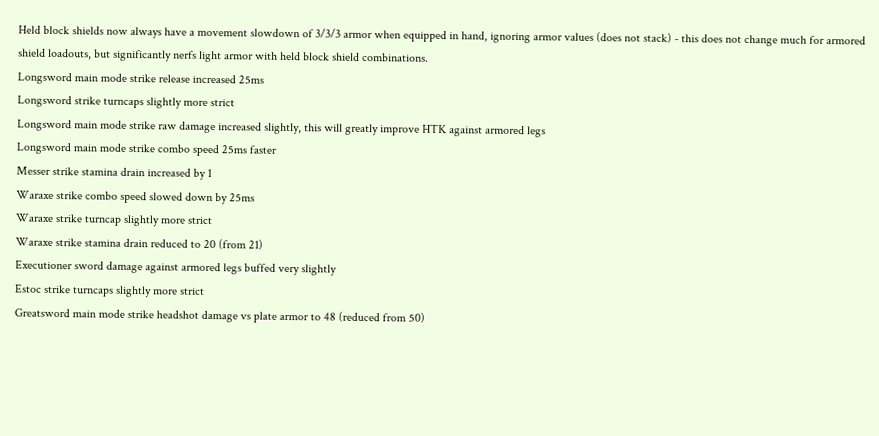Held block shields now always have a movement slowdown of 3/3/3 armor when equipped in hand, ignoring armor values (does not stack) - this does not change much for armored shield loadouts, but significantly nerfs light armor with held block shield combinations.
Longsword main mode strike release increased 25ms
Longsword strike turncaps slightly more strict
Longsword main mode strike raw damage increased slightly, this will greatly improve HTK against armored legs
Longsword main mode strike combo speed 25ms faster
Messer strike stamina drain increased by 1
Waraxe strike combo speed slowed down by 25ms
Waraxe strike turncap slightly more strict
Waraxe strike stamina drain reduced to 20 (from 21)
Executioner sword damage against armored legs buffed very slightly
Estoc strike turncaps slightly more strict
Greatsword main mode strike headshot damage vs plate armor to 48 (reduced from 50)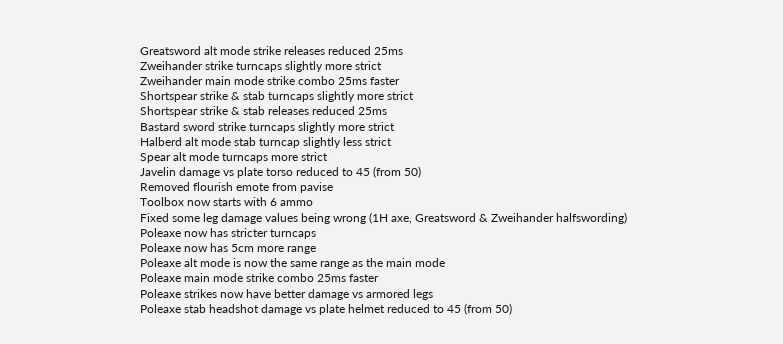Greatsword alt mode strike releases reduced 25ms
Zweihander strike turncaps slightly more strict
Zweihander main mode strike combo 25ms faster
Shortspear strike & stab turncaps slightly more strict
Shortspear strike & stab releases reduced 25ms
Bastard sword strike turncaps slightly more strict
Halberd alt mode stab turncap slightly less strict
Spear alt mode turncaps more strict
Javelin damage vs plate torso reduced to 45 (from 50)
Removed flourish emote from pavise
Toolbox now starts with 6 ammo
Fixed some leg damage values being wrong (1H axe, Greatsword & Zweihander halfswording)
Poleaxe now has stricter turncaps
Poleaxe now has 5cm more range
Poleaxe alt mode is now the same range as the main mode
Poleaxe main mode strike combo 25ms faster
Poleaxe strikes now have better damage vs armored legs
Poleaxe stab headshot damage vs plate helmet reduced to 45 (from 50)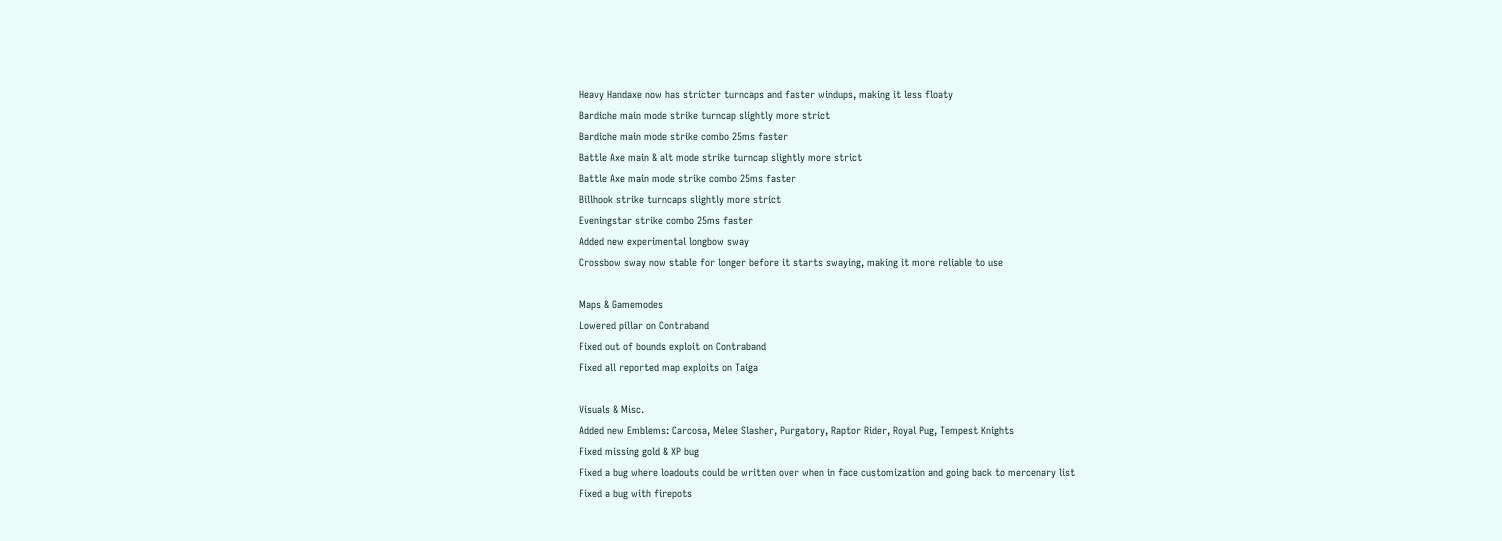Heavy Handaxe now has stricter turncaps and faster windups, making it less floaty
Bardiche main mode strike turncap slightly more strict
Bardiche main mode strike combo 25ms faster
Battle Axe main & alt mode strike turncap slightly more strict
Battle Axe main mode strike combo 25ms faster
Billhook strike turncaps slightly more strict
Eveningstar strike combo 25ms faster
Added new experimental longbow sway
Crossbow sway now stable for longer before it starts swaying, making it more reliable to use

Maps & Gamemodes
Lowered pillar on Contraband
Fixed out of bounds exploit on Contraband
Fixed all reported map exploits on Taiga

Visuals & Misc.
Added new Emblems: Carcosa, Melee Slasher, Purgatory, Raptor Rider, Royal Pug, Tempest Knights
Fixed missing gold & XP bug
Fixed a bug where loadouts could be written over when in face customization and going back to mercenary list
Fixed a bug with firepots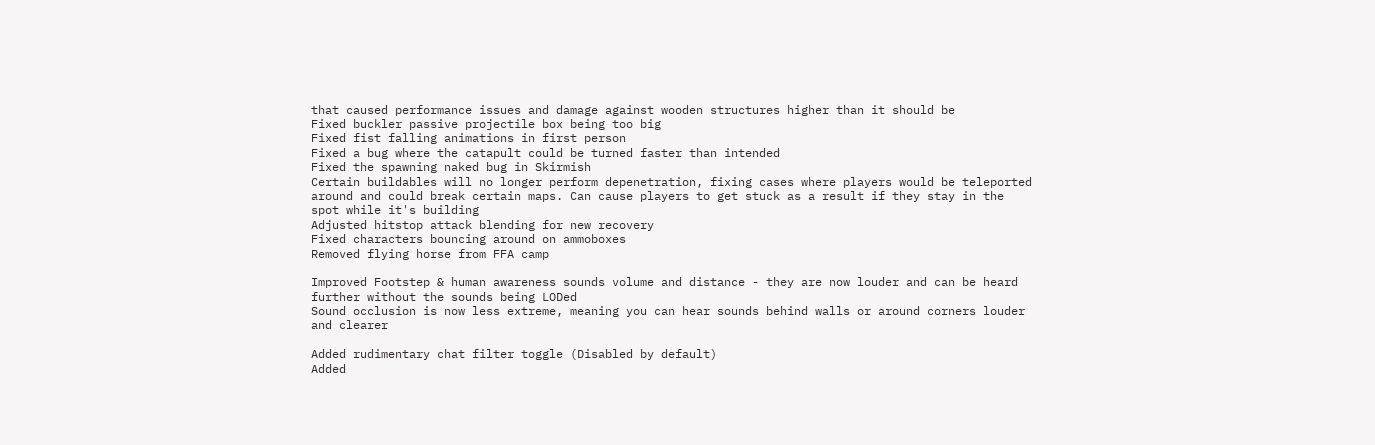that caused performance issues and damage against wooden structures higher than it should be
Fixed buckler passive projectile box being too big
Fixed fist falling animations in first person
Fixed a bug where the catapult could be turned faster than intended
Fixed the spawning naked bug in Skirmish
Certain buildables will no longer perform depenetration, fixing cases where players would be teleported around and could break certain maps. Can cause players to get stuck as a result if they stay in the spot while it's building
Adjusted hitstop attack blending for new recovery
Fixed characters bouncing around on ammoboxes
Removed flying horse from FFA camp

Improved Footstep & human awareness sounds volume and distance - they are now louder and can be heard further without the sounds being LODed
Sound occlusion is now less extreme, meaning you can hear sounds behind walls or around corners louder and clearer

Added rudimentary chat filter toggle (Disabled by default)
Added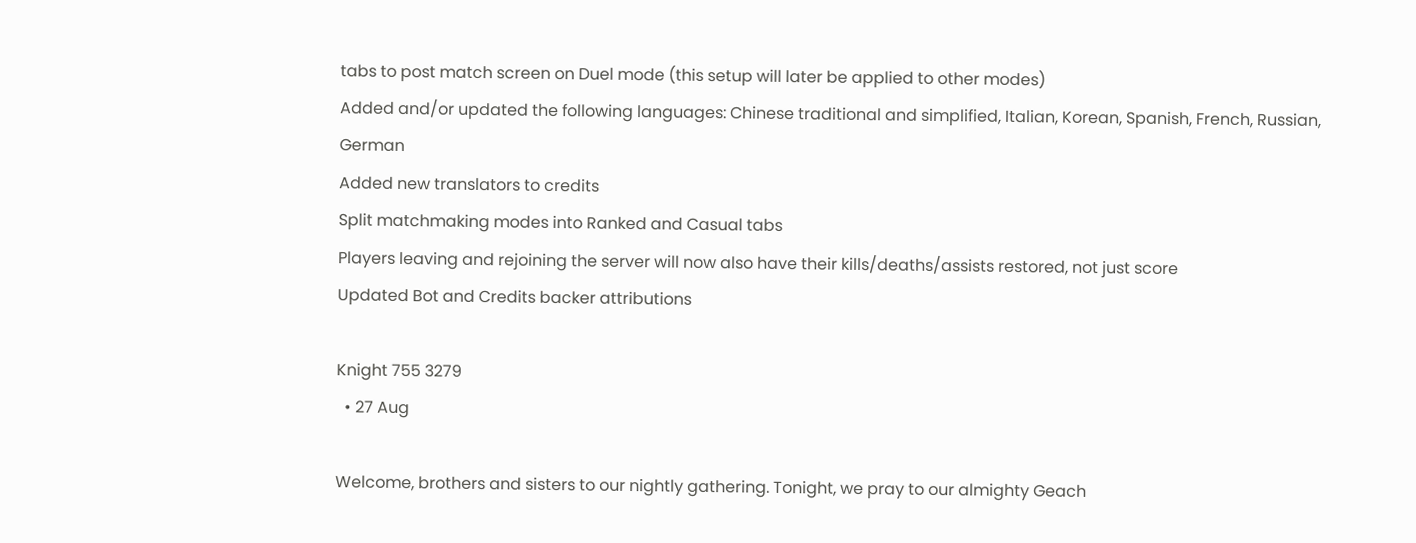tabs to post match screen on Duel mode (this setup will later be applied to other modes)
Added and/or updated the following languages: Chinese traditional and simplified, Italian, Korean, Spanish, French, Russian, German
Added new translators to credits
Split matchmaking modes into Ranked and Casual tabs
Players leaving and rejoining the server will now also have their kills/deaths/assists restored, not just score
Updated Bot and Credits backer attributions

Knight 755 3279
  • 27 Aug

Welcome, brothers and sisters to our nightly gathering. Tonight, we pray to our almighty Geach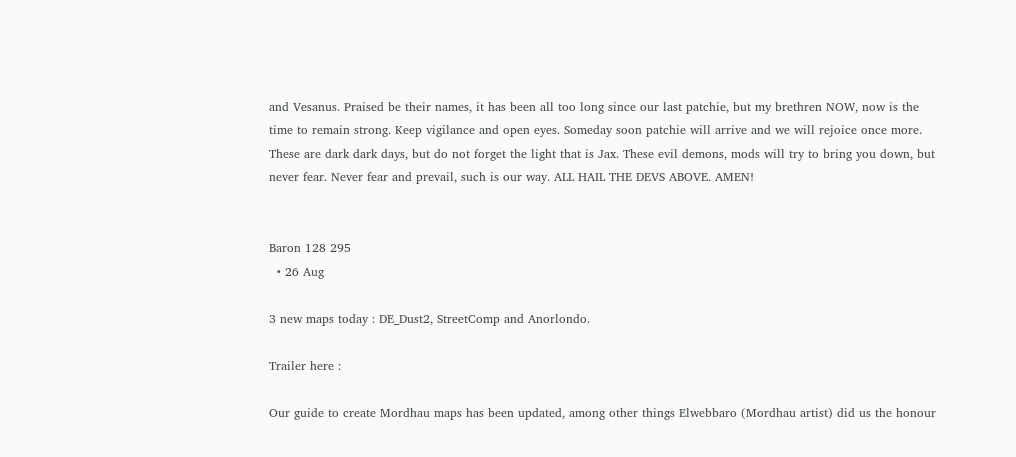and Vesanus. Praised be their names, it has been all too long since our last patchie, but my brethren NOW, now is the time to remain strong. Keep vigilance and open eyes. Someday soon patchie will arrive and we will rejoice once more. These are dark dark days, but do not forget the light that is Jax. These evil demons, mods will try to bring you down, but never fear. Never fear and prevail, such is our way. ALL HAIL THE DEVS ABOVE. AMEN!


Baron 128 295
  • 26 Aug

3 new maps today : DE_Dust2, StreetComp and Anorlondo.

Trailer here :

Our guide to create Mordhau maps has been updated, among other things Elwebbaro (Mordhau artist) did us the honour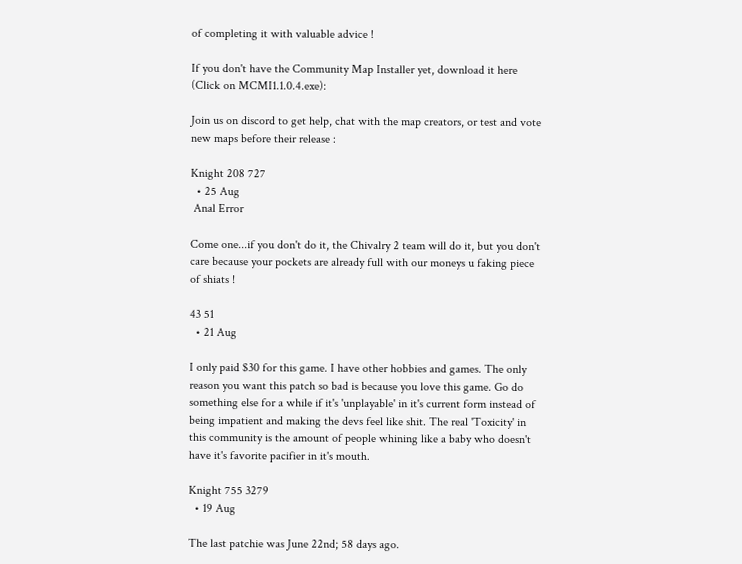of completing it with valuable advice !

If you don't have the Community Map Installer yet, download it here (Click on MCMI1.1.0.4.exe):

Join us on discord to get help, chat with the map creators, or test and vote new maps before their release :

Knight 208 727
  • 25 Aug
 Anal Error

Come one...if you don't do it, the Chivalry 2 team will do it, but you don't care because your pockets are already full with our moneys u faking piece of shiats !

43 51
  • 21 Aug

I only paid $30 for this game. I have other hobbies and games. The only reason you want this patch so bad is because you love this game. Go do something else for a while if it's 'unplayable' in it's current form instead of being impatient and making the devs feel like shit. The real 'Toxicity' in this community is the amount of people whining like a baby who doesn't have it's favorite pacifier in it's mouth.

Knight 755 3279
  • 19 Aug

The last patchie was June 22nd; 58 days ago.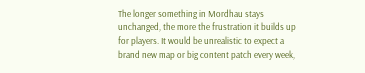The longer something in Mordhau stays unchanged, the more the frustration it builds up for players. It would be unrealistic to expect a brand new map or big content patch every week,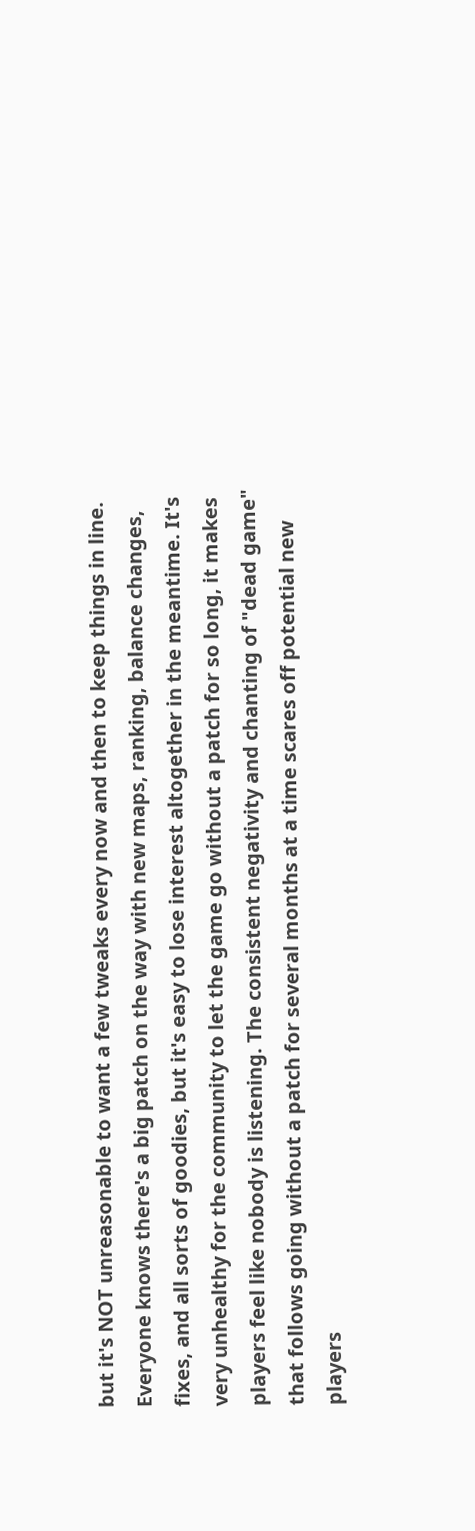but it's NOT unreasonable to want a few tweaks every now and then to keep things in line. Everyone knows there's a big patch on the way with new maps, ranking, balance changes, fixes, and all sorts of goodies, but it's easy to lose interest altogether in the meantime. It's very unhealthy for the community to let the game go without a patch for so long, it makes players feel like nobody is listening. The consistent negativity and chanting of "dead game" that follows going without a patch for several months at a time scares off potential new players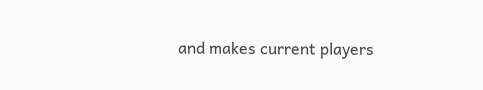and makes current players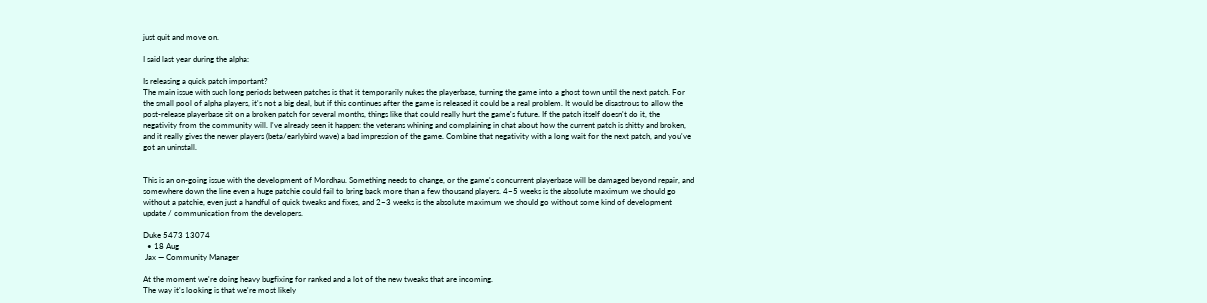just quit and move on.

I said last year during the alpha:

Is releasing a quick patch important?
The main issue with such long periods between patches is that it temporarily nukes the playerbase, turning the game into a ghost town until the next patch. For the small pool of alpha players, it's not a big deal, but if this continues after the game is released it could be a real problem. It would be disastrous to allow the post-release playerbase sit on a broken patch for several months, things like that could really hurt the game's future. If the patch itself doesn't do it, the negativity from the community will. I've already seen it happen: the veterans whining and complaining in chat about how the current patch is shitty and broken, and it really gives the newer players (beta/earlybird wave) a bad impression of the game. Combine that negativity with a long wait for the next patch, and you've got an uninstall.


This is an on-going issue with the development of Mordhau. Something needs to change, or the game's concurrent playerbase will be damaged beyond repair, and somewhere down the line even a huge patchie could fail to bring back more than a few thousand players. 4~5 weeks is the absolute maximum we should go without a patchie, even just a handful of quick tweaks and fixes, and 2~3 weeks is the absolute maximum we should go without some kind of development update / communication from the developers.

Duke 5473 13074
  • 18 Aug
 Jax — Community Manager

At the moment we're doing heavy bugfixing for ranked and a lot of the new tweaks that are incoming.
The way it's looking is that we're most likely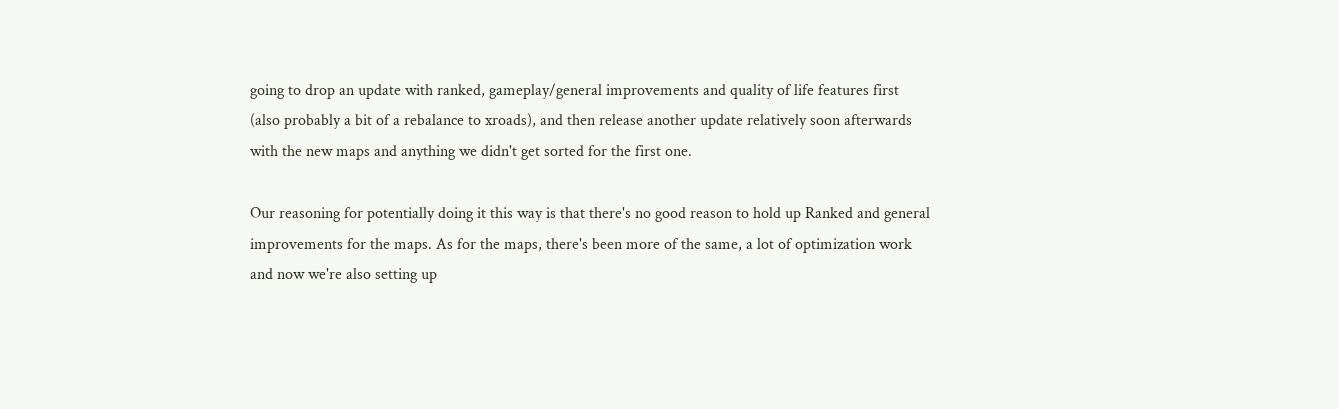going to drop an update with ranked, gameplay/general improvements and quality of life features first (also probably a bit of a rebalance to xroads), and then release another update relatively soon afterwards with the new maps and anything we didn't get sorted for the first one.

Our reasoning for potentially doing it this way is that there's no good reason to hold up Ranked and general improvements for the maps. As for the maps, there's been more of the same, a lot of optimization work and now we're also setting up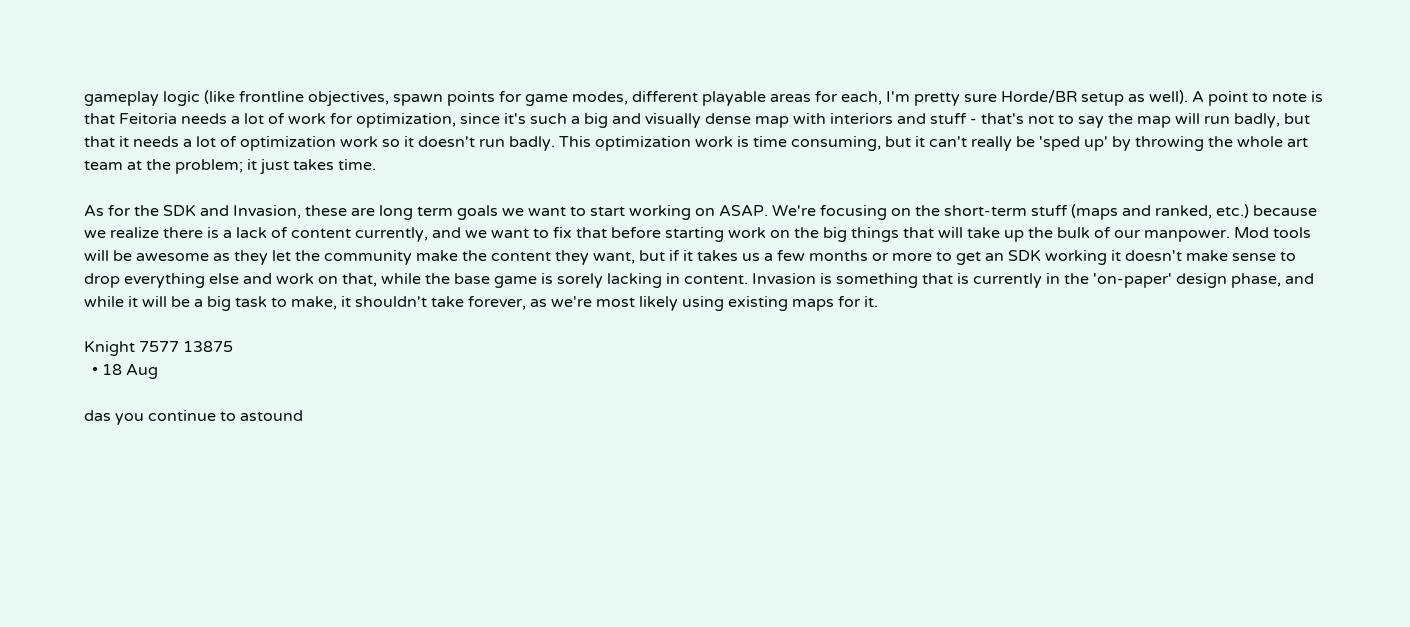gameplay logic (like frontline objectives, spawn points for game modes, different playable areas for each, I'm pretty sure Horde/BR setup as well). A point to note is that Feitoria needs a lot of work for optimization, since it's such a big and visually dense map with interiors and stuff - that's not to say the map will run badly, but that it needs a lot of optimization work so it doesn't run badly. This optimization work is time consuming, but it can't really be 'sped up' by throwing the whole art team at the problem; it just takes time.

As for the SDK and Invasion, these are long term goals we want to start working on ASAP. We're focusing on the short-term stuff (maps and ranked, etc.) because we realize there is a lack of content currently, and we want to fix that before starting work on the big things that will take up the bulk of our manpower. Mod tools will be awesome as they let the community make the content they want, but if it takes us a few months or more to get an SDK working it doesn't make sense to drop everything else and work on that, while the base game is sorely lacking in content. Invasion is something that is currently in the 'on-paper' design phase, and while it will be a big task to make, it shouldn't take forever, as we're most likely using existing maps for it.

Knight 7577 13875
  • 18 Aug

das you continue to astound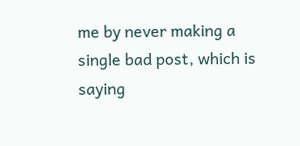me by never making a single bad post, which is saying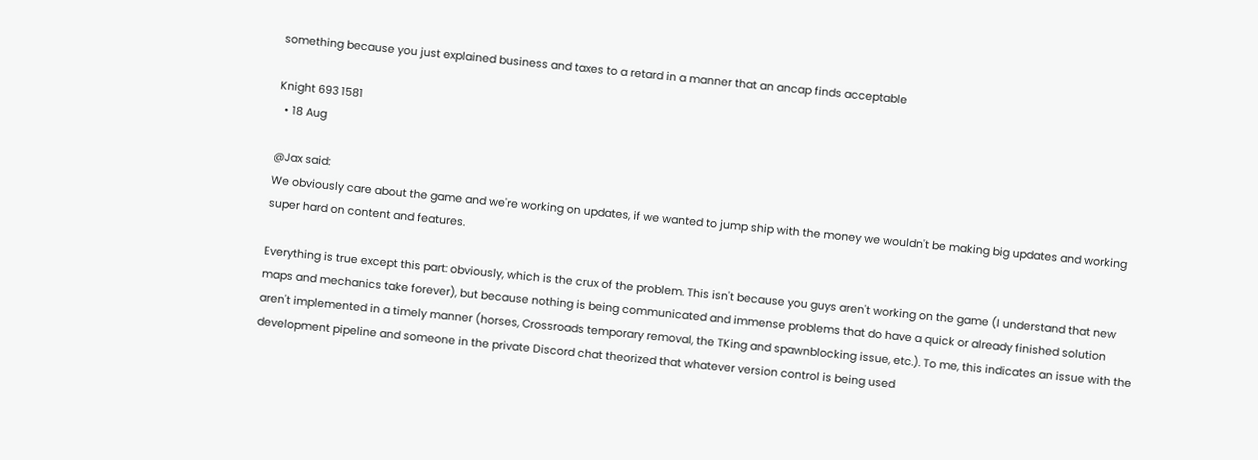something because you just explained business and taxes to a retard in a manner that an ancap finds acceptable

Knight 693 1581
  • 18 Aug

@Jax said:
We obviously care about the game and we're working on updates, if we wanted to jump ship with the money we wouldn't be making big updates and working super hard on content and features.

Everything is true except this part: obviously, which is the crux of the problem. This isn't because you guys aren't working on the game (I understand that new maps and mechanics take forever), but because nothing is being communicated and immense problems that do have a quick or already finished solution aren't implemented in a timely manner (horses, Crossroads temporary removal, the TKing and spawnblocking issue, etc.). To me, this indicates an issue with the development pipeline and someone in the private Discord chat theorized that whatever version control is being used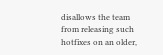disallows the team from releasing such hotfixes on an older,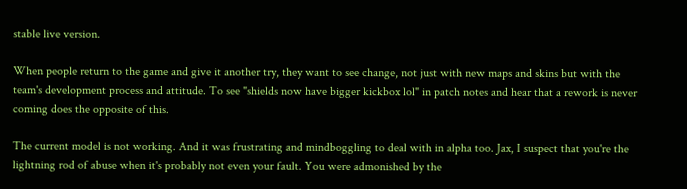stable live version.

When people return to the game and give it another try, they want to see change, not just with new maps and skins but with the team's development process and attitude. To see "shields now have bigger kickbox lol" in patch notes and hear that a rework is never coming does the opposite of this.

The current model is not working. And it was frustrating and mindboggling to deal with in alpha too. Jax, I suspect that you're the lightning rod of abuse when it's probably not even your fault. You were admonished by the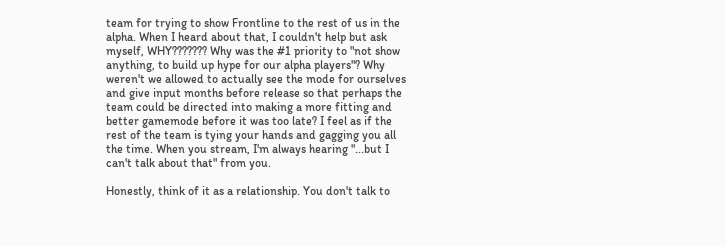team for trying to show Frontline to the rest of us in the alpha. When I heard about that, I couldn't help but ask myself, WHY??????? Why was the #1 priority to "not show anything, to build up hype for our alpha players"? Why weren't we allowed to actually see the mode for ourselves and give input months before release so that perhaps the team could be directed into making a more fitting and better gamemode before it was too late? I feel as if the rest of the team is tying your hands and gagging you all the time. When you stream, I'm always hearing "...but I can't talk about that" from you.

Honestly, think of it as a relationship. You don't talk to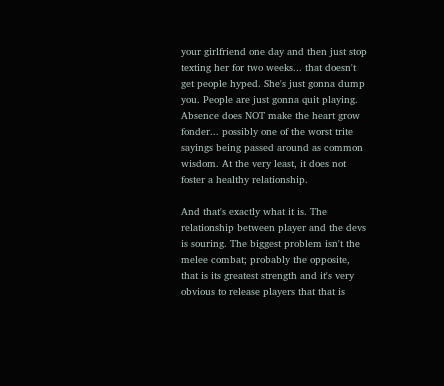your girlfriend one day and then just stop texting her for two weeks... that doesn't get people hyped. She's just gonna dump you. People are just gonna quit playing. Absence does NOT make the heart grow fonder... possibly one of the worst trite sayings being passed around as common wisdom. At the very least, it does not foster a healthy relationship.

And that's exactly what it is. The relationship between player and the devs is souring. The biggest problem isn't the melee combat; probably the opposite, that is its greatest strength and it's very obvious to release players that that is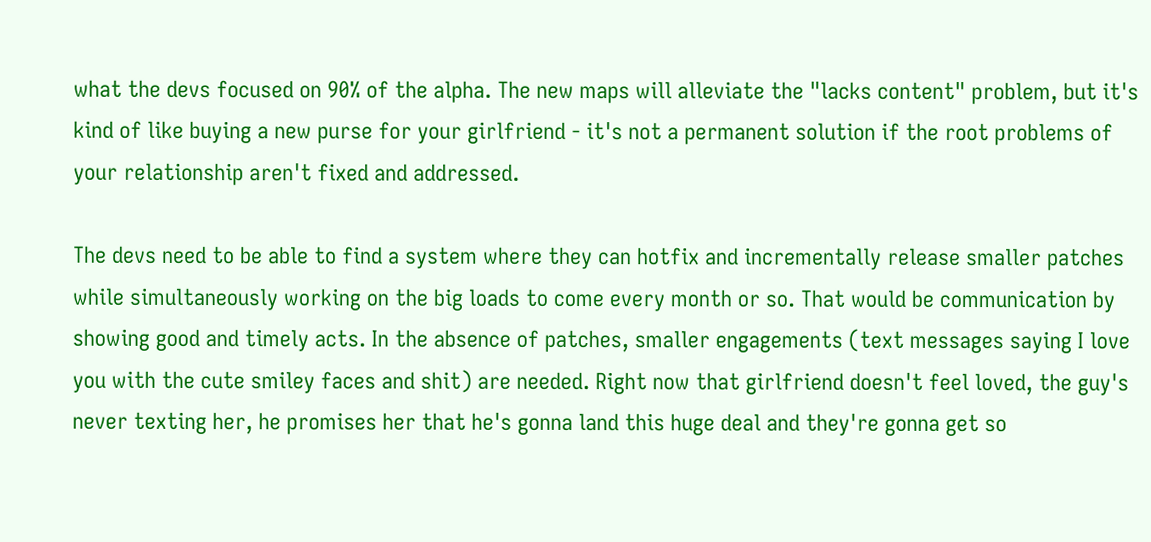what the devs focused on 90% of the alpha. The new maps will alleviate the "lacks content" problem, but it's kind of like buying a new purse for your girlfriend - it's not a permanent solution if the root problems of your relationship aren't fixed and addressed.

The devs need to be able to find a system where they can hotfix and incrementally release smaller patches while simultaneously working on the big loads to come every month or so. That would be communication by showing good and timely acts. In the absence of patches, smaller engagements (text messages saying I love you with the cute smiley faces and shit) are needed. Right now that girlfriend doesn't feel loved, the guy's never texting her, he promises her that he's gonna land this huge deal and they're gonna get so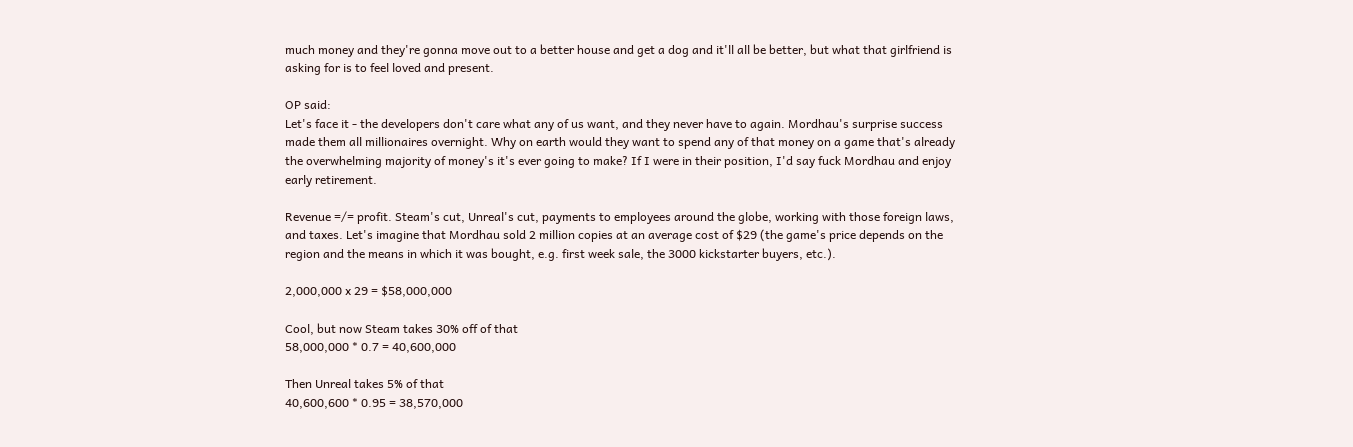much money and they're gonna move out to a better house and get a dog and it'll all be better, but what that girlfriend is asking for is to feel loved and present.

OP said:
Let's face it - the developers don't care what any of us want, and they never have to again. Mordhau's surprise success made them all millionaires overnight. Why on earth would they want to spend any of that money on a game that's already the overwhelming majority of money's it's ever going to make? If I were in their position, I'd say fuck Mordhau and enjoy early retirement.

Revenue =/= profit. Steam's cut, Unreal's cut, payments to employees around the globe, working with those foreign laws, and taxes. Let's imagine that Mordhau sold 2 million copies at an average cost of $29 (the game's price depends on the region and the means in which it was bought, e.g. first week sale, the 3000 kickstarter buyers, etc.).

2,000,000 x 29 = $58,000,000

Cool, but now Steam takes 30% off of that
58,000,000 * 0.7 = 40,600,000

Then Unreal takes 5% of that
40,600,600 * 0.95 = 38,570,000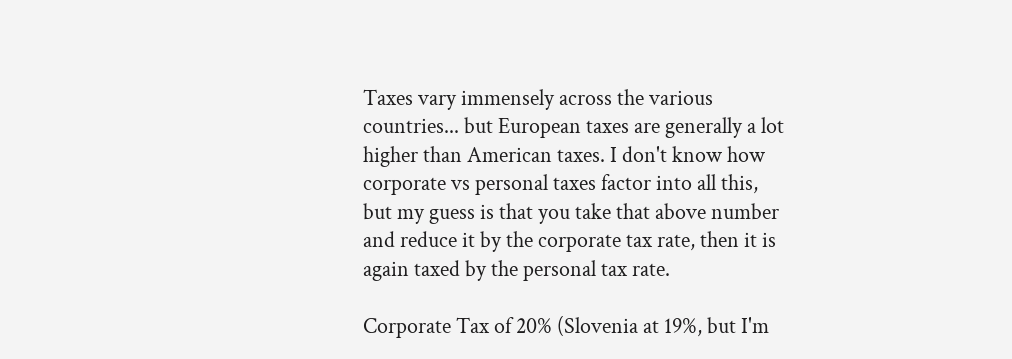Taxes vary immensely across the various countries... but European taxes are generally a lot higher than American taxes. I don't know how corporate vs personal taxes factor into all this, but my guess is that you take that above number and reduce it by the corporate tax rate, then it is again taxed by the personal tax rate.

Corporate Tax of 20% (Slovenia at 19%, but I'm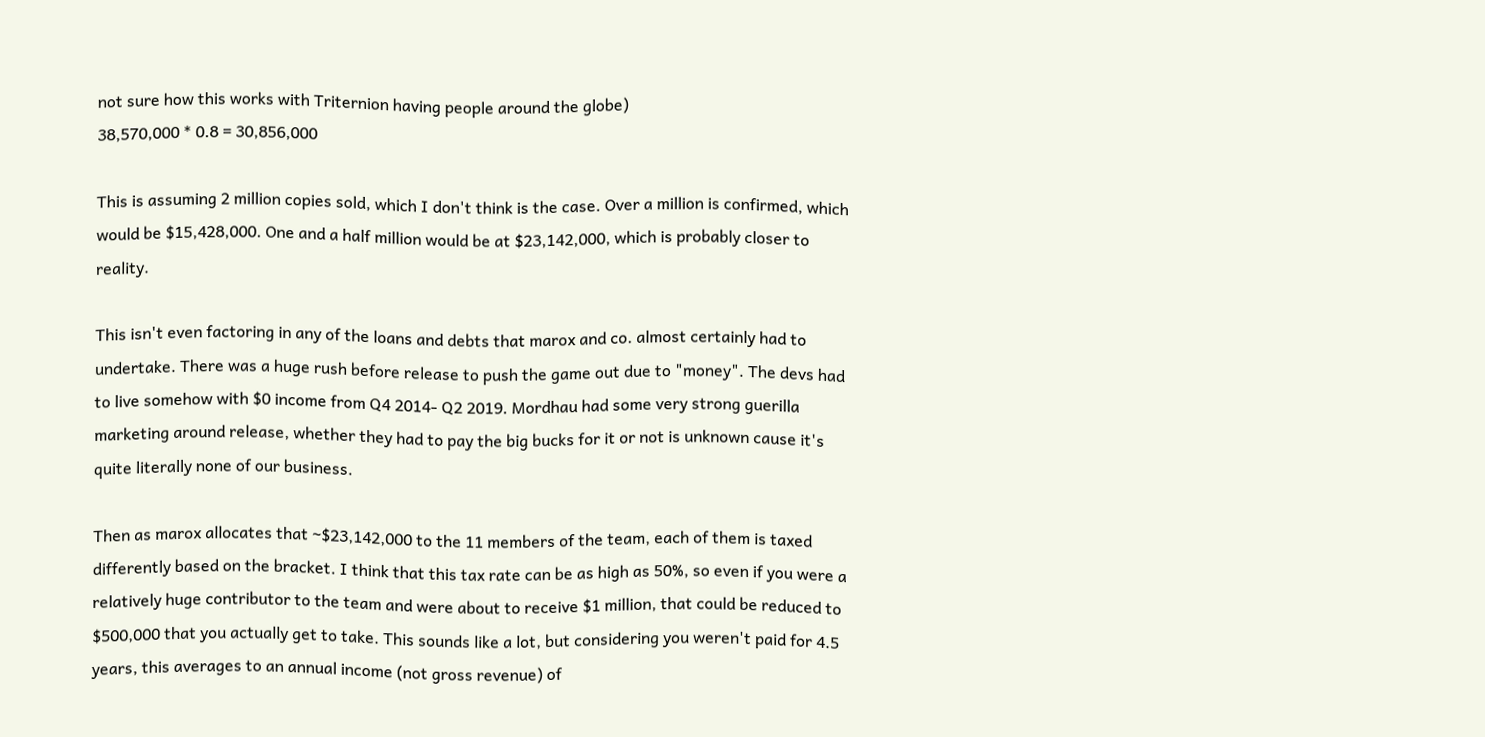not sure how this works with Triternion having people around the globe)
38,570,000 * 0.8 = 30,856,000

This is assuming 2 million copies sold, which I don't think is the case. Over a million is confirmed, which would be $15,428,000. One and a half million would be at $23,142,000, which is probably closer to reality.

This isn't even factoring in any of the loans and debts that marox and co. almost certainly had to undertake. There was a huge rush before release to push the game out due to "money". The devs had to live somehow with $0 income from Q4 2014- Q2 2019. Mordhau had some very strong guerilla marketing around release, whether they had to pay the big bucks for it or not is unknown cause it's quite literally none of our business.

Then as marox allocates that ~$23,142,000 to the 11 members of the team, each of them is taxed differently based on the bracket. I think that this tax rate can be as high as 50%, so even if you were a relatively huge contributor to the team and were about to receive $1 million, that could be reduced to $500,000 that you actually get to take. This sounds like a lot, but considering you weren't paid for 4.5 years, this averages to an annual income (not gross revenue) of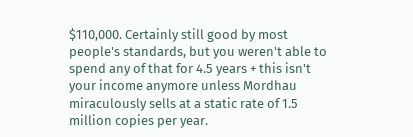$110,000. Certainly still good by most people's standards, but you weren't able to spend any of that for 4.5 years + this isn't your income anymore unless Mordhau miraculously sells at a static rate of 1.5 million copies per year.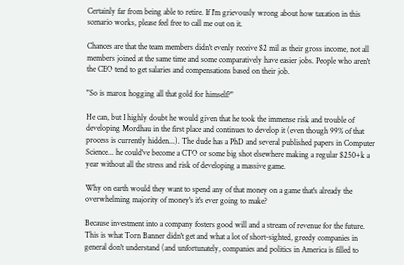Certainly far from being able to retire. If I'm grievously wrong about how taxation in this scenario works, please feel free to call me out on it.

Chances are that the team members didn't evenly receive $2 mil as their gross income, not all members joined at the same time and some comparatively have easier jobs. People who aren't the CEO tend to get salaries and compensations based on their job.

"So is marox hogging all that gold for himself?"

He can, but I highly doubt he would given that he took the immense risk and trouble of developing Mordhau in the first place and continues to develop it (even though 99% of that process is currently hidden...). The dude has a PhD and several published papers in Computer Science... he could've become a CTO or some big shot elsewhere making a regular $250+k a year without all the stress and risk of developing a massive game.

Why on earth would they want to spend any of that money on a game that's already the overwhelming majority of money's it's ever going to make?

Because investment into a company fosters good will and a stream of revenue for the future. This is what Torn Banner didn't get and what a lot of short-sighted, greedy companies in general don't understand (and unfortunately, companies and politics in America is filled to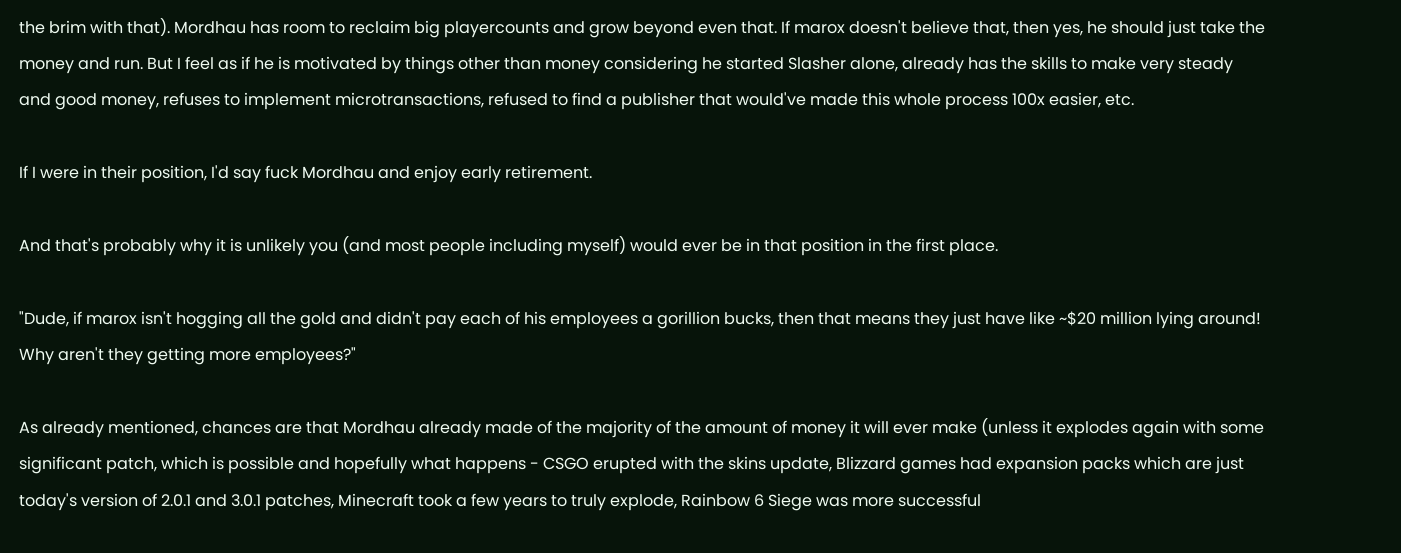the brim with that). Mordhau has room to reclaim big playercounts and grow beyond even that. If marox doesn't believe that, then yes, he should just take the money and run. But I feel as if he is motivated by things other than money considering he started Slasher alone, already has the skills to make very steady and good money, refuses to implement microtransactions, refused to find a publisher that would've made this whole process 100x easier, etc.

If I were in their position, I'd say fuck Mordhau and enjoy early retirement.

And that's probably why it is unlikely you (and most people including myself) would ever be in that position in the first place.

"Dude, if marox isn't hogging all the gold and didn't pay each of his employees a gorillion bucks, then that means they just have like ~$20 million lying around! Why aren't they getting more employees?"

As already mentioned, chances are that Mordhau already made of the majority of the amount of money it will ever make (unless it explodes again with some significant patch, which is possible and hopefully what happens - CSGO erupted with the skins update, Blizzard games had expansion packs which are just today's version of 2.0.1 and 3.0.1 patches, Minecraft took a few years to truly explode, Rainbow 6 Siege was more successful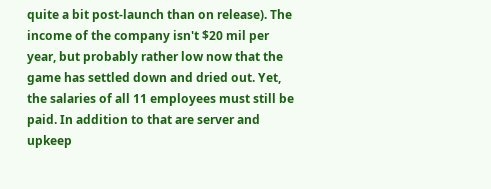quite a bit post-launch than on release). The income of the company isn't $20 mil per year, but probably rather low now that the game has settled down and dried out. Yet, the salaries of all 11 employees must still be paid. In addition to that are server and upkeep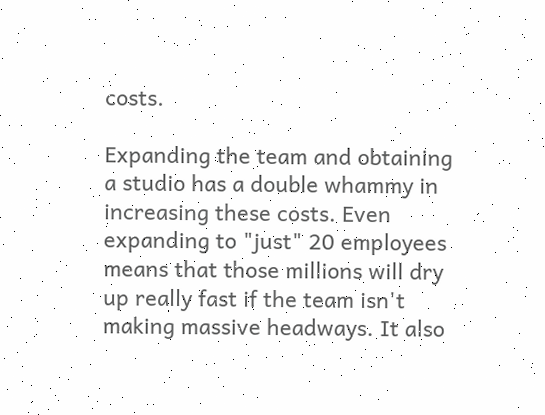costs.

Expanding the team and obtaining a studio has a double whammy in increasing these costs. Even expanding to "just" 20 employees means that those millions will dry up really fast if the team isn't making massive headways. It also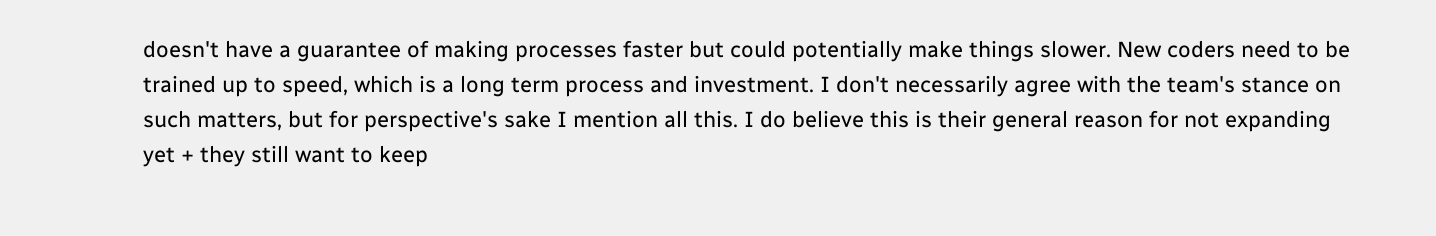doesn't have a guarantee of making processes faster but could potentially make things slower. New coders need to be trained up to speed, which is a long term process and investment. I don't necessarily agree with the team's stance on such matters, but for perspective's sake I mention all this. I do believe this is their general reason for not expanding yet + they still want to keep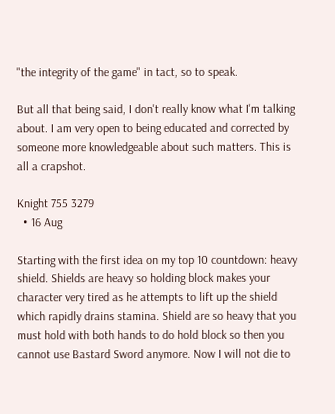"the integrity of the game" in tact, so to speak.

But all that being said, I don't really know what I'm talking about. I am very open to being educated and corrected by someone more knowledgeable about such matters. This is all a crapshot.

Knight 755 3279
  • 16 Aug

Starting with the first idea on my top 10 countdown: heavy shield. Shields are heavy so holding block makes your character very tired as he attempts to lift up the shield which rapidly drains stamina. Shield are so heavy that you must hold with both hands to do hold block so then you cannot use Bastard Sword anymore. Now I will not die to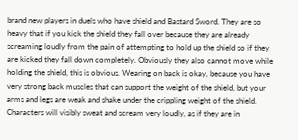brand new players in duels who have shield and Bastard Sword. They are so heavy that if you kick the shield they fall over because they are already screaming loudly from the pain of attempting to hold up the shield so if they are kicked they fall down completely. Obviously they also cannot move while holding the shield, this is obvious. Wearing on back is okay, because you have very strong back muscles that can support the weight of the shield, but your arms and legs are weak and shake under the crippling weight of the shield. Characters will visibly sweat and scream very loudly, as if they are in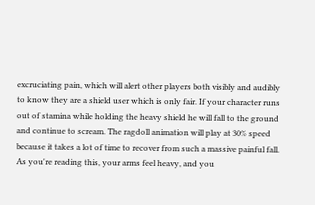excruciating pain, which will alert other players both visibly and audibly to know they are a shield user which is only fair. If your character runs out of stamina while holding the heavy shield he will fall to the ground and continue to scream. The ragdoll animation will play at 30% speed because it takes a lot of time to recover from such a massive painful fall. As you're reading this, your arms feel heavy, and you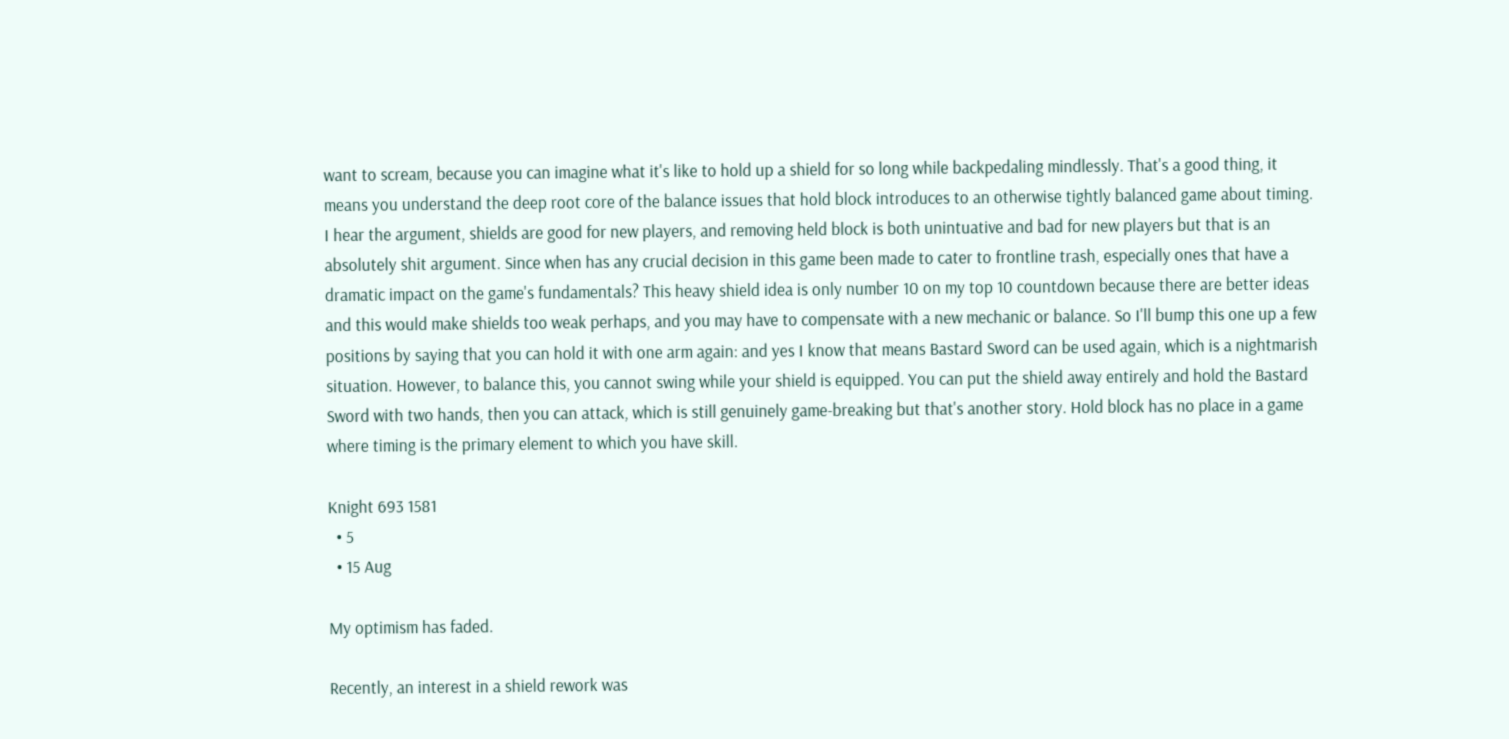want to scream, because you can imagine what it's like to hold up a shield for so long while backpedaling mindlessly. That's a good thing, it means you understand the deep root core of the balance issues that hold block introduces to an otherwise tightly balanced game about timing. I hear the argument, shields are good for new players, and removing held block is both unintuative and bad for new players but that is an absolutely shit argument. Since when has any crucial decision in this game been made to cater to frontline trash, especially ones that have a dramatic impact on the game's fundamentals? This heavy shield idea is only number 10 on my top 10 countdown because there are better ideas and this would make shields too weak perhaps, and you may have to compensate with a new mechanic or balance. So I'll bump this one up a few positions by saying that you can hold it with one arm again: and yes I know that means Bastard Sword can be used again, which is a nightmarish situation. However, to balance this, you cannot swing while your shield is equipped. You can put the shield away entirely and hold the Bastard Sword with two hands, then you can attack, which is still genuinely game-breaking but that's another story. Hold block has no place in a game where timing is the primary element to which you have skill.

Knight 693 1581
  • 5
  • 15 Aug

My optimism has faded.

Recently, an interest in a shield rework was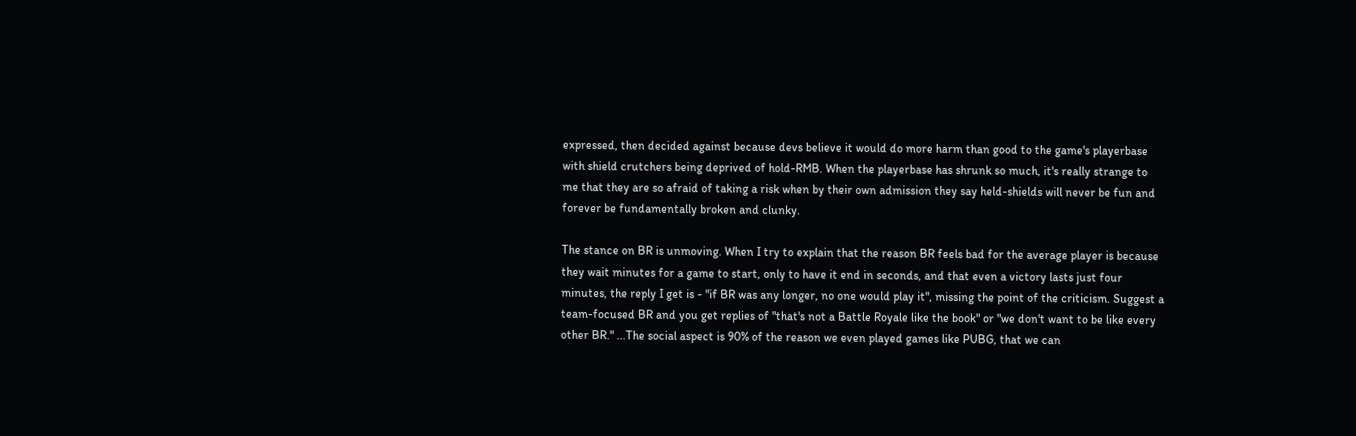expressed, then decided against because devs believe it would do more harm than good to the game's playerbase with shield crutchers being deprived of hold-RMB. When the playerbase has shrunk so much, it's really strange to me that they are so afraid of taking a risk when by their own admission they say held-shields will never be fun and forever be fundamentally broken and clunky.

The stance on BR is unmoving. When I try to explain that the reason BR feels bad for the average player is because they wait minutes for a game to start, only to have it end in seconds, and that even a victory lasts just four minutes, the reply I get is - "if BR was any longer, no one would play it", missing the point of the criticism. Suggest a team-focused BR and you get replies of "that's not a Battle Royale like the book" or "we don't want to be like every other BR." ...The social aspect is 90% of the reason we even played games like PUBG, that we can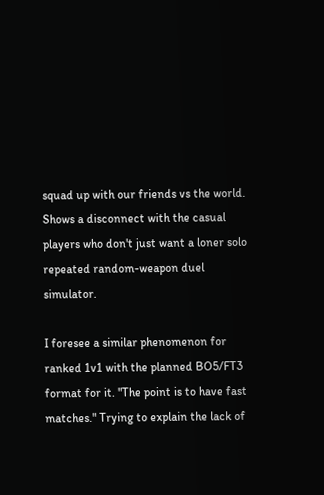squad up with our friends vs the world. Shows a disconnect with the casual players who don't just want a loner solo repeated random-weapon duel simulator.

I foresee a similar phenomenon for ranked 1v1 with the planned BO5/FT3 format for it. "The point is to have fast matches." Trying to explain the lack of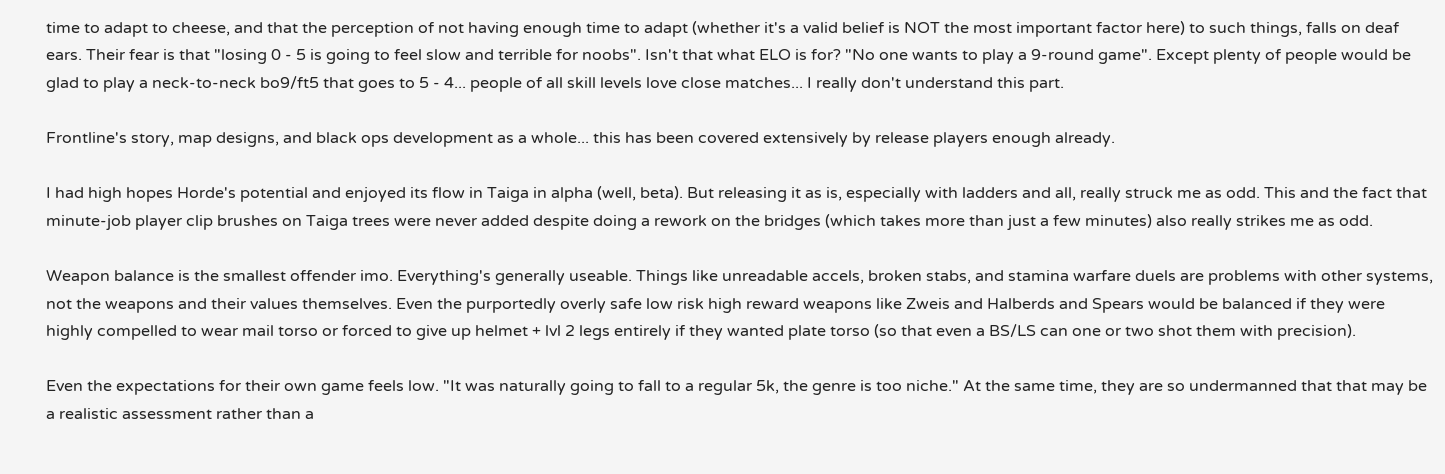time to adapt to cheese, and that the perception of not having enough time to adapt (whether it's a valid belief is NOT the most important factor here) to such things, falls on deaf ears. Their fear is that "losing 0 - 5 is going to feel slow and terrible for noobs". Isn't that what ELO is for? "No one wants to play a 9-round game". Except plenty of people would be glad to play a neck-to-neck bo9/ft5 that goes to 5 - 4... people of all skill levels love close matches... I really don't understand this part.

Frontline's story, map designs, and black ops development as a whole... this has been covered extensively by release players enough already.

I had high hopes Horde's potential and enjoyed its flow in Taiga in alpha (well, beta). But releasing it as is, especially with ladders and all, really struck me as odd. This and the fact that minute-job player clip brushes on Taiga trees were never added despite doing a rework on the bridges (which takes more than just a few minutes) also really strikes me as odd.

Weapon balance is the smallest offender imo. Everything's generally useable. Things like unreadable accels, broken stabs, and stamina warfare duels are problems with other systems, not the weapons and their values themselves. Even the purportedly overly safe low risk high reward weapons like Zweis and Halberds and Spears would be balanced if they were highly compelled to wear mail torso or forced to give up helmet + lvl 2 legs entirely if they wanted plate torso (so that even a BS/LS can one or two shot them with precision).

Even the expectations for their own game feels low. "It was naturally going to fall to a regular 5k, the genre is too niche." At the same time, they are so undermanned that that may be a realistic assessment rather than a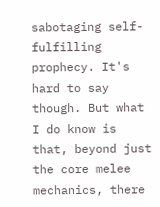sabotaging self-fulfilling prophecy. It's hard to say though. But what I do know is that, beyond just the core melee mechanics, there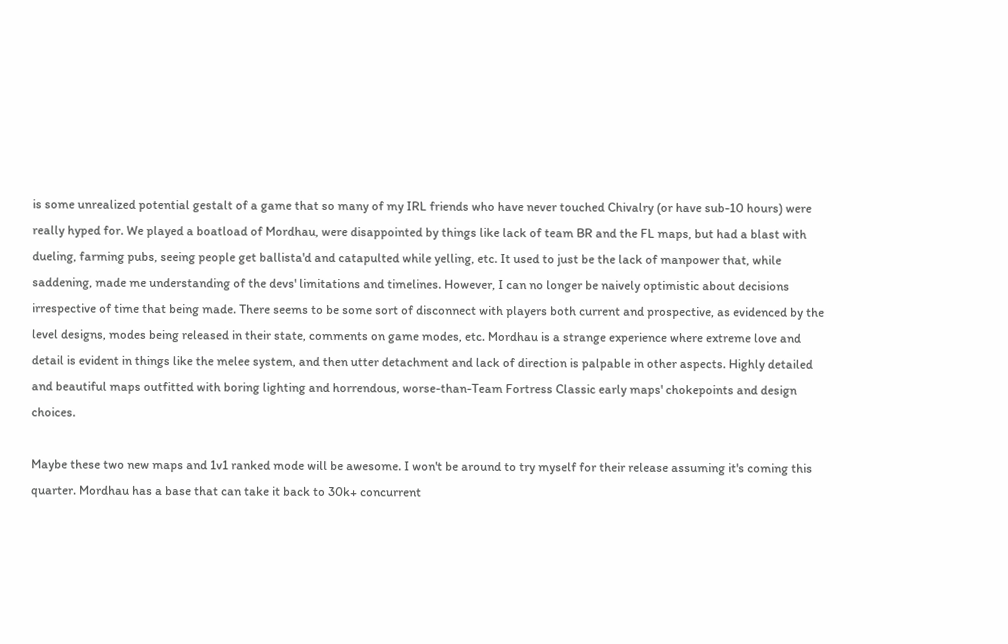is some unrealized potential gestalt of a game that so many of my IRL friends who have never touched Chivalry (or have sub-10 hours) were really hyped for. We played a boatload of Mordhau, were disappointed by things like lack of team BR and the FL maps, but had a blast with dueling, farming pubs, seeing people get ballista'd and catapulted while yelling, etc. It used to just be the lack of manpower that, while saddening, made me understanding of the devs' limitations and timelines. However, I can no longer be naively optimistic about decisions irrespective of time that being made. There seems to be some sort of disconnect with players both current and prospective, as evidenced by the level designs, modes being released in their state, comments on game modes, etc. Mordhau is a strange experience where extreme love and detail is evident in things like the melee system, and then utter detachment and lack of direction is palpable in other aspects. Highly detailed and beautiful maps outfitted with boring lighting and horrendous, worse-than-Team Fortress Classic early maps' chokepoints and design choices.

Maybe these two new maps and 1v1 ranked mode will be awesome. I won't be around to try myself for their release assuming it's coming this quarter. Mordhau has a base that can take it back to 30k+ concurrent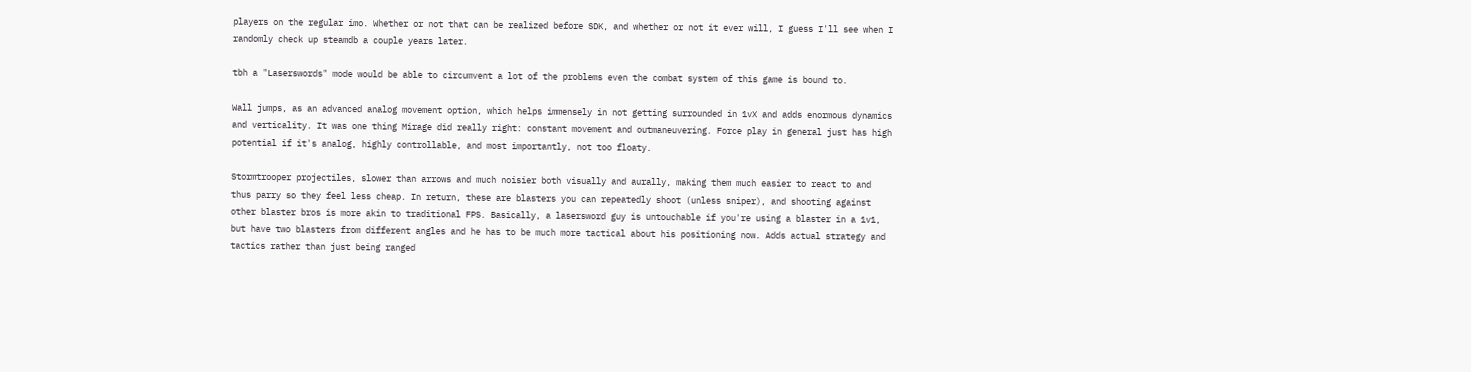players on the regular imo. Whether or not that can be realized before SDK, and whether or not it ever will, I guess I'll see when I randomly check up steamdb a couple years later.

tbh a "Laserswords" mode would be able to circumvent a lot of the problems even the combat system of this game is bound to.

Wall jumps, as an advanced analog movement option, which helps immensely in not getting surrounded in 1vX and adds enormous dynamics and verticality. It was one thing Mirage did really right: constant movement and outmaneuvering. Force play in general just has high potential if it's analog, highly controllable, and most importantly, not too floaty.

Stormtrooper projectiles, slower than arrows and much noisier both visually and aurally, making them much easier to react to and thus parry so they feel less cheap. In return, these are blasters you can repeatedly shoot (unless sniper), and shooting against other blaster bros is more akin to traditional FPS. Basically, a lasersword guy is untouchable if you're using a blaster in a 1v1, but have two blasters from different angles and he has to be much more tactical about his positioning now. Adds actual strategy and tactics rather than just being ranged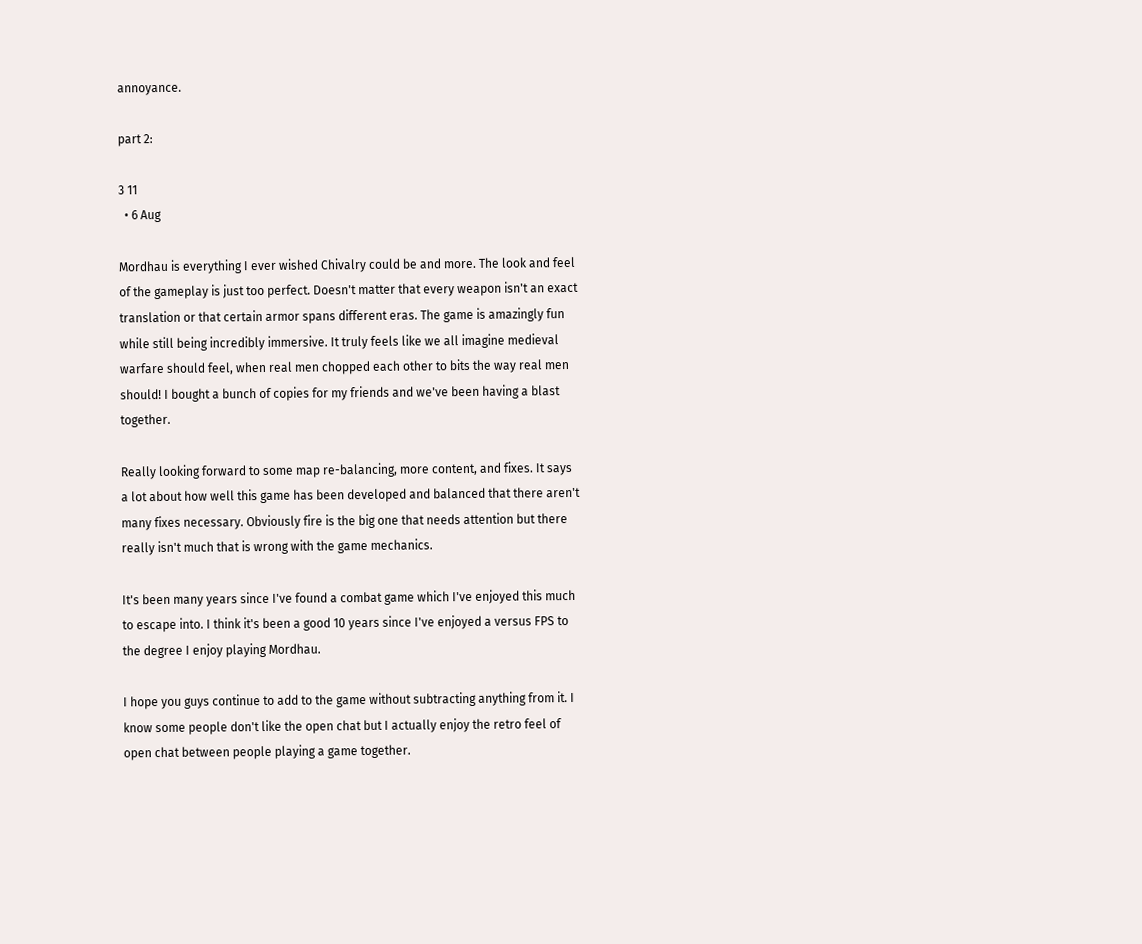annoyance.

part 2:

3 11
  • 6 Aug

Mordhau is everything I ever wished Chivalry could be and more. The look and feel of the gameplay is just too perfect. Doesn't matter that every weapon isn't an exact translation or that certain armor spans different eras. The game is amazingly fun while still being incredibly immersive. It truly feels like we all imagine medieval warfare should feel, when real men chopped each other to bits the way real men should! I bought a bunch of copies for my friends and we've been having a blast together.

Really looking forward to some map re-balancing, more content, and fixes. It says a lot about how well this game has been developed and balanced that there aren't many fixes necessary. Obviously fire is the big one that needs attention but there really isn't much that is wrong with the game mechanics.

It's been many years since I've found a combat game which I've enjoyed this much to escape into. I think it's been a good 10 years since I've enjoyed a versus FPS to the degree I enjoy playing Mordhau.

I hope you guys continue to add to the game without subtracting anything from it. I know some people don't like the open chat but I actually enjoy the retro feel of open chat between people playing a game together.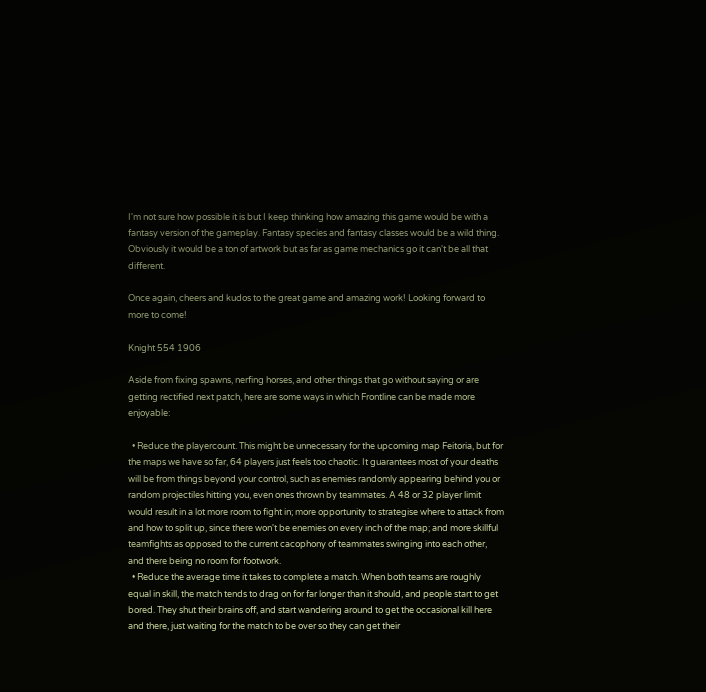I'm not sure how possible it is but I keep thinking how amazing this game would be with a fantasy version of the gameplay. Fantasy species and fantasy classes would be a wild thing. Obviously it would be a ton of artwork but as far as game mechanics go it can't be all that different.

Once again, cheers and kudos to the great game and amazing work! Looking forward to more to come!

Knight 554 1906

Aside from fixing spawns, nerfing horses, and other things that go without saying or are getting rectified next patch, here are some ways in which Frontline can be made more enjoyable:

  • Reduce the playercount. This might be unnecessary for the upcoming map Feitoria, but for the maps we have so far, 64 players just feels too chaotic. It guarantees most of your deaths will be from things beyond your control, such as enemies randomly appearing behind you or random projectiles hitting you, even ones thrown by teammates. A 48 or 32 player limit would result in a lot more room to fight in; more opportunity to strategise where to attack from and how to split up, since there won't be enemies on every inch of the map; and more skillful teamfights as opposed to the current cacophony of teammates swinging into each other, and there being no room for footwork.
  • Reduce the average time it takes to complete a match. When both teams are roughly equal in skill, the match tends to drag on for far longer than it should, and people start to get bored. They shut their brains off, and start wandering around to get the occasional kill here and there, just waiting for the match to be over so they can get their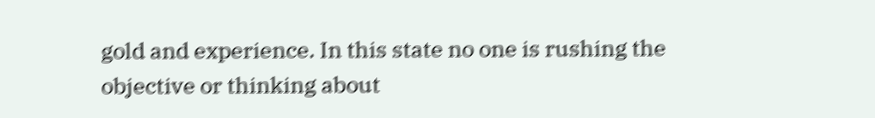gold and experience. In this state no one is rushing the objective or thinking about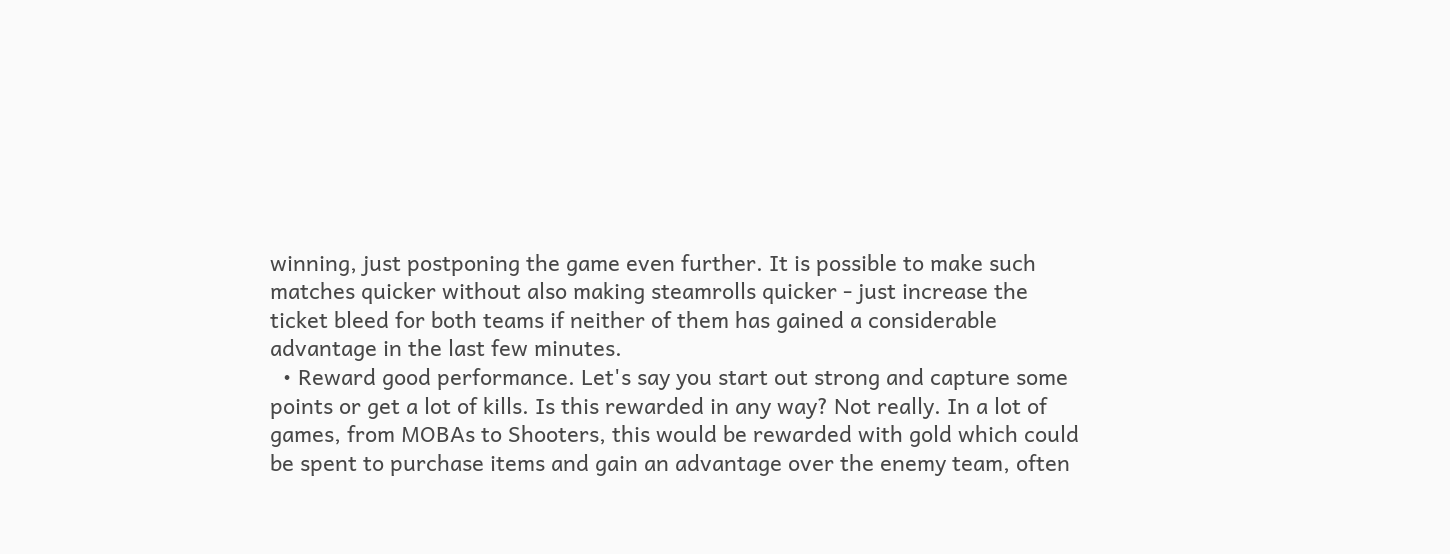winning, just postponing the game even further. It is possible to make such matches quicker without also making steamrolls quicker - just increase the ticket bleed for both teams if neither of them has gained a considerable advantage in the last few minutes.
  • Reward good performance. Let's say you start out strong and capture some points or get a lot of kills. Is this rewarded in any way? Not really. In a lot of games, from MOBAs to Shooters, this would be rewarded with gold which could be spent to purchase items and gain an advantage over the enemy team, often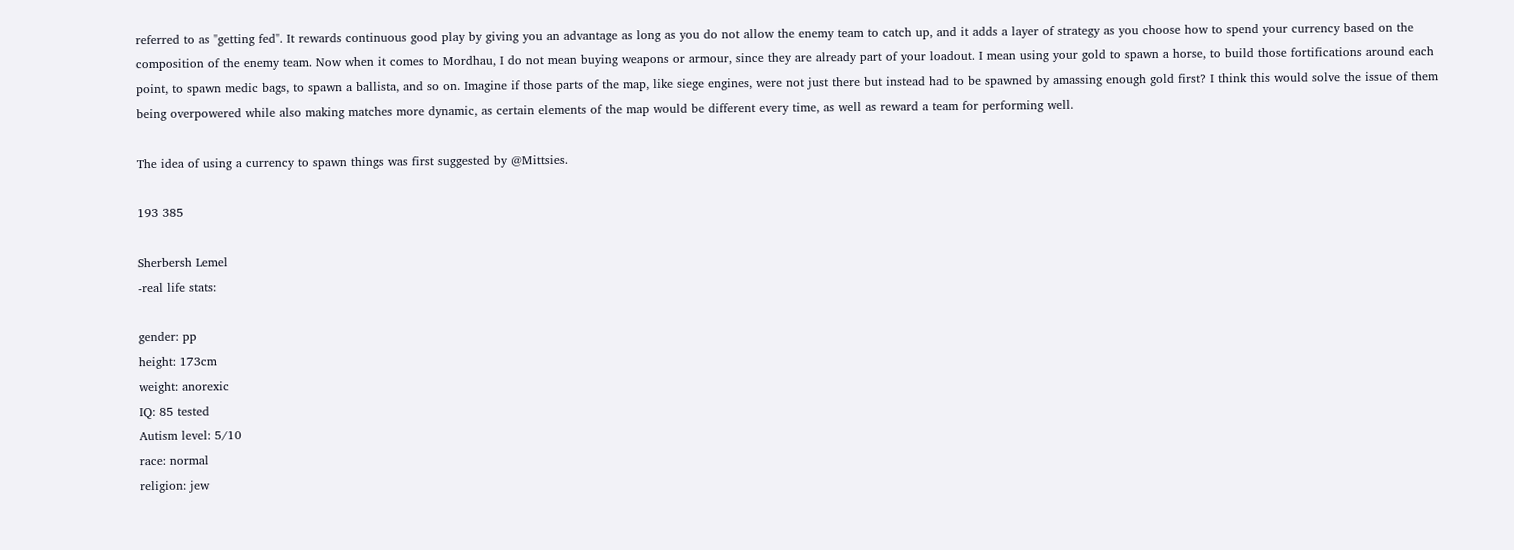referred to as "getting fed". It rewards continuous good play by giving you an advantage as long as you do not allow the enemy team to catch up, and it adds a layer of strategy as you choose how to spend your currency based on the composition of the enemy team. Now when it comes to Mordhau, I do not mean buying weapons or armour, since they are already part of your loadout. I mean using your gold to spawn a horse, to build those fortifications around each point, to spawn medic bags, to spawn a ballista, and so on. Imagine if those parts of the map, like siege engines, were not just there but instead had to be spawned by amassing enough gold first? I think this would solve the issue of them being overpowered while also making matches more dynamic, as certain elements of the map would be different every time, as well as reward a team for performing well.

The idea of using a currency to spawn things was first suggested by @Mittsies.

193 385

Sherbersh Lemel
-real life stats:

gender: pp
height: 173cm
weight: anorexic
IQ: 85 tested
Autism level: 5/10
race: normal
religion: jew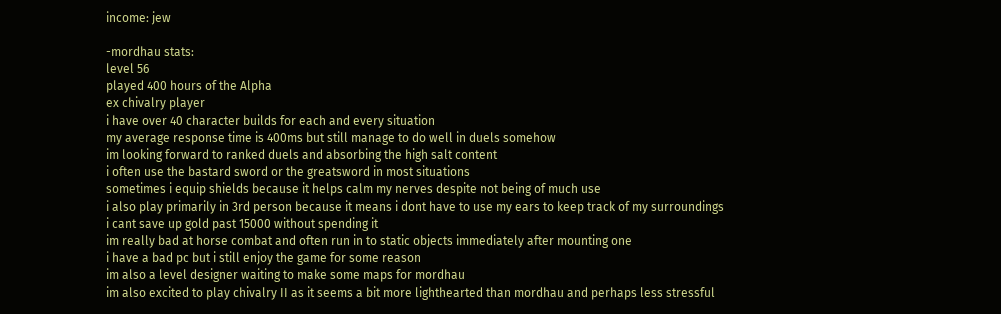income: jew

-mordhau stats:
level 56
played 400 hours of the Alpha
ex chivalry player
i have over 40 character builds for each and every situation
my average response time is 400ms but still manage to do well in duels somehow
im looking forward to ranked duels and absorbing the high salt content
i often use the bastard sword or the greatsword in most situations
sometimes i equip shields because it helps calm my nerves despite not being of much use
i also play primarily in 3rd person because it means i dont have to use my ears to keep track of my surroundings
i cant save up gold past 15000 without spending it
im really bad at horse combat and often run in to static objects immediately after mounting one
i have a bad pc but i still enjoy the game for some reason
im also a level designer waiting to make some maps for mordhau
im also excited to play chivalry II as it seems a bit more lighthearted than mordhau and perhaps less stressful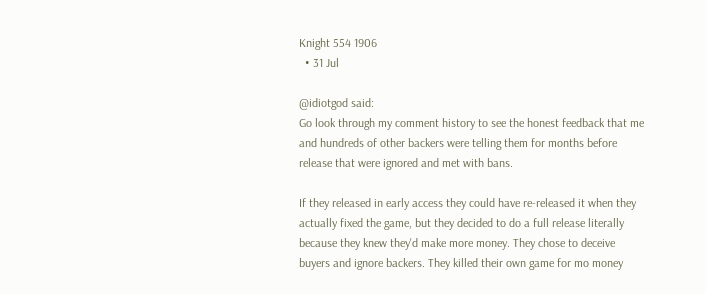Knight 554 1906
  • 31 Jul

@idiotgod said:
Go look through my comment history to see the honest feedback that me and hundreds of other backers were telling them for months before release that were ignored and met with bans.

If they released in early access they could have re-released it when they actually fixed the game, but they decided to do a full release literally because they knew they'd make more money. They chose to deceive buyers and ignore backers. They killed their own game for mo money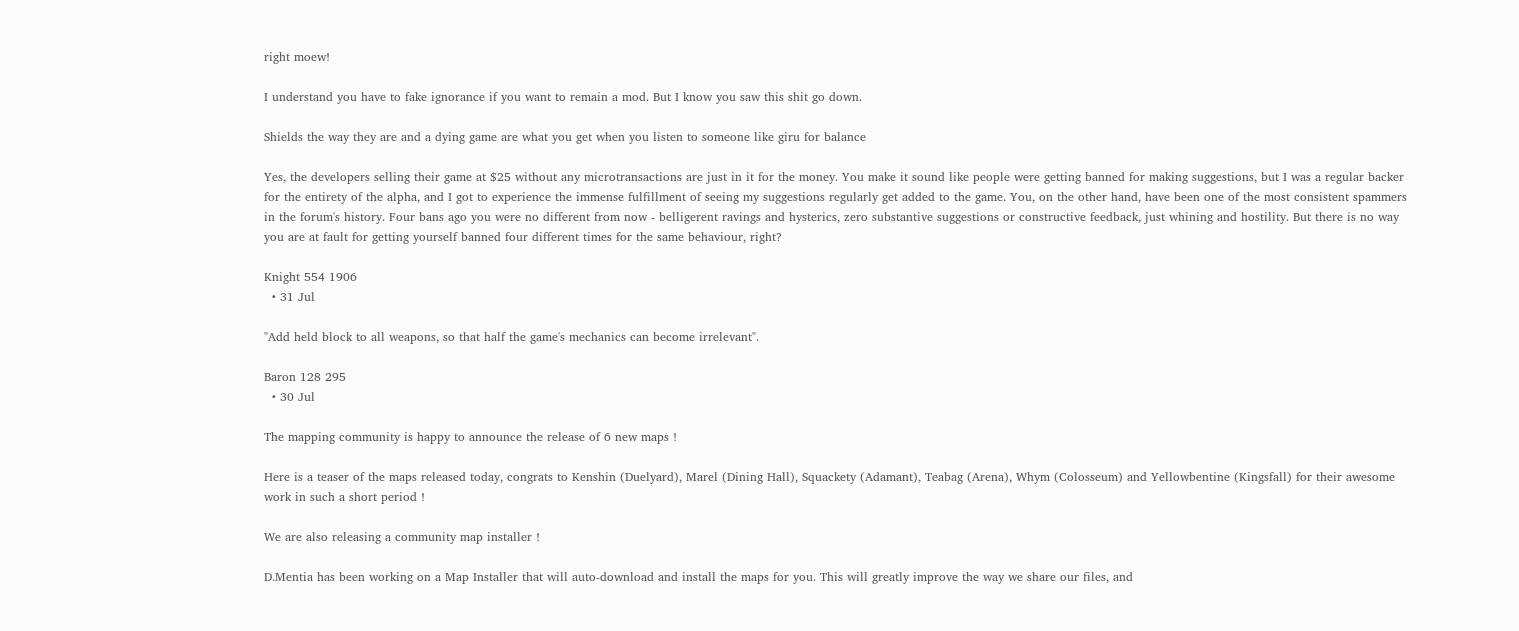right moew!

I understand you have to fake ignorance if you want to remain a mod. But I know you saw this shit go down.

Shields the way they are and a dying game are what you get when you listen to someone like giru for balance

Yes, the developers selling their game at $25 without any microtransactions are just in it for the money. You make it sound like people were getting banned for making suggestions, but I was a regular backer for the entirety of the alpha, and I got to experience the immense fulfillment of seeing my suggestions regularly get added to the game. You, on the other hand, have been one of the most consistent spammers in the forum's history. Four bans ago you were no different from now - belligerent ravings and hysterics, zero substantive suggestions or constructive feedback, just whining and hostility. But there is no way you are at fault for getting yourself banned four different times for the same behaviour, right?

Knight 554 1906
  • 31 Jul

"Add held block to all weapons, so that half the game's mechanics can become irrelevant".

Baron 128 295
  • 30 Jul

The mapping community is happy to announce the release of 6 new maps !

Here is a teaser of the maps released today, congrats to Kenshin (Duelyard), Marel (Dining Hall), Squackety (Adamant), Teabag (Arena), Whym (Colosseum) and Yellowbentine (Kingsfall) for their awesome work in such a short period !

We are also releasing a community map installer !

D.Mentia has been working on a Map Installer that will auto-download and install the maps for you. This will greatly improve the way we share our files, and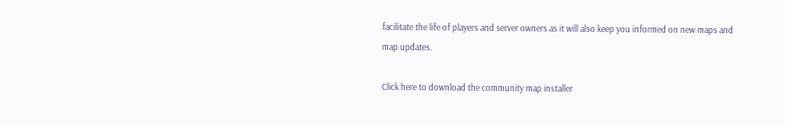facilitate the life of players and server owners as it will also keep you informed on new maps and map updates.

Click here to download the community map installer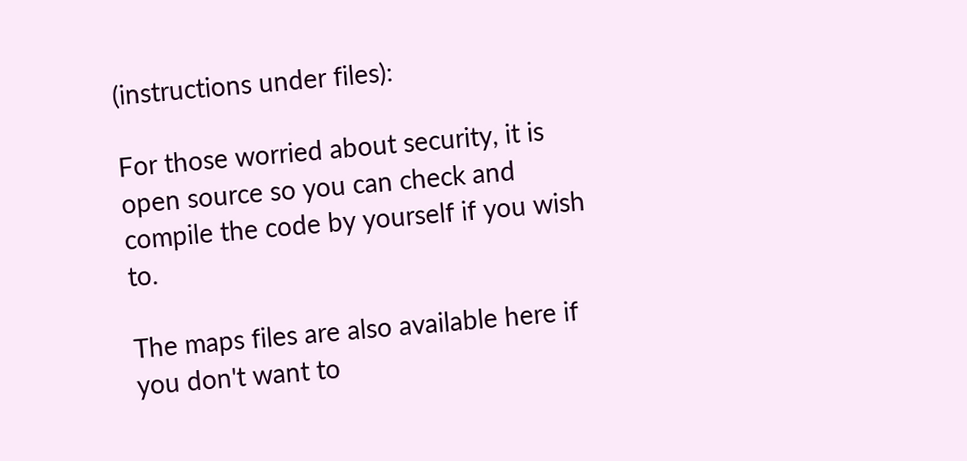(instructions under files):

For those worried about security, it is open source so you can check and compile the code by yourself if you wish to.

The maps files are also available here if you don't want to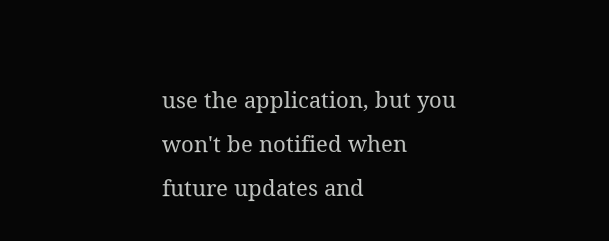use the application, but you won't be notified when future updates and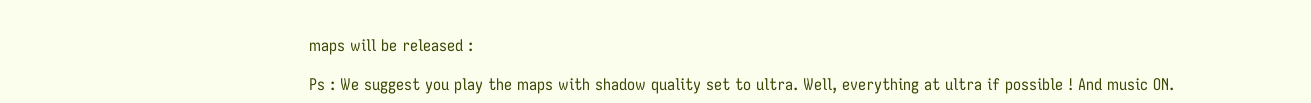maps will be released :

Ps : We suggest you play the maps with shadow quality set to ultra. Well, everything at ultra if possible ! And music ON.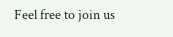Feel free to join us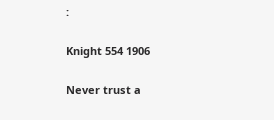:

Knight 554 1906

Never trust a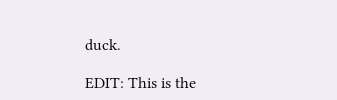duck.

EDIT: This is the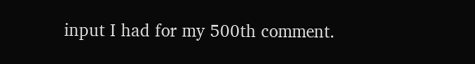input I had for my 500th comment.